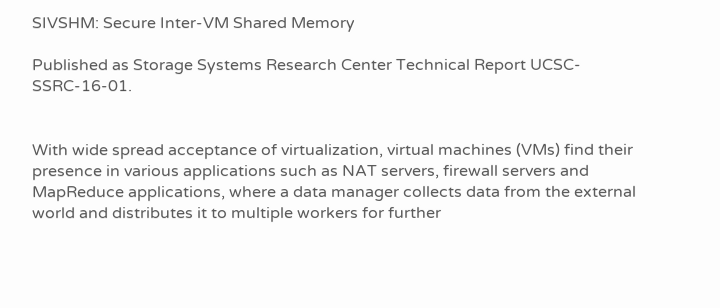SIVSHM: Secure Inter-VM Shared Memory

Published as Storage Systems Research Center Technical Report UCSC-SSRC-16-01.


With wide spread acceptance of virtualization, virtual machines (VMs) find their presence in various applications such as NAT servers, firewall servers and MapReduce applications, where a data manager collects data from the external world and distributes it to multiple workers for further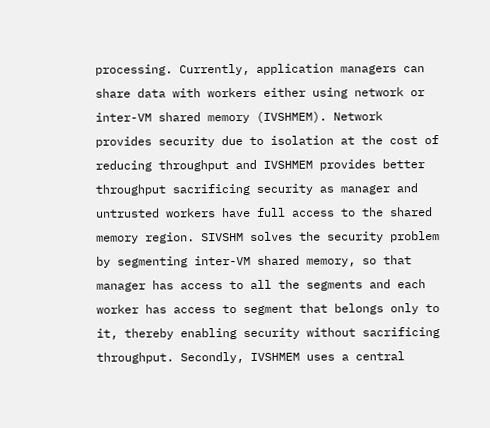processing. Currently, application managers can share data with workers either using network or inter-VM shared memory (IVSHMEM). Network provides security due to isolation at the cost of reducing throughput and IVSHMEM provides better throughput sacrificing security as manager and untrusted workers have full access to the shared memory region. SIVSHM solves the security problem by segmenting inter-VM shared memory, so that manager has access to all the segments and each worker has access to segment that belongs only to it, thereby enabling security without sacrificing throughput. Secondly, IVSHMEM uses a central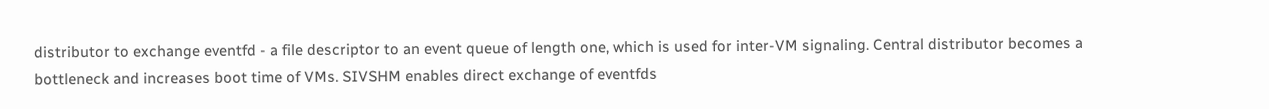distributor to exchange eventfd - a file descriptor to an event queue of length one, which is used for inter-VM signaling. Central distributor becomes a bottleneck and increases boot time of VMs. SIVSHM enables direct exchange of eventfds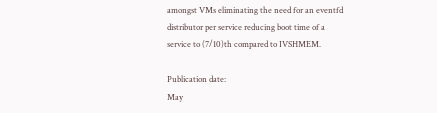amongst VMs eliminating the need for an eventfd distributor per service reducing boot time of a service to (7/10)th compared to IVSHMEM.

Publication date:
May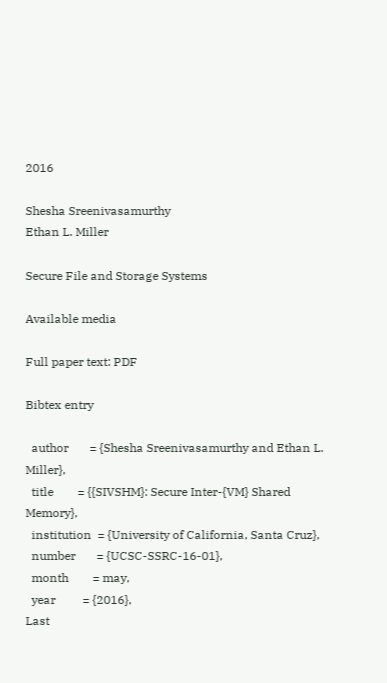2016

Shesha Sreenivasamurthy
Ethan L. Miller

Secure File and Storage Systems

Available media

Full paper text: PDF

Bibtex entry

  author       = {Shesha Sreenivasamurthy and Ethan L. Miller},
  title        = {{SIVSHM}: Secure Inter-{VM} Shared Memory},
  institution  = {University of California, Santa Cruz},
  number       = {UCSC-SSRC-16-01},
  month        = may,
  year         = {2016},
Last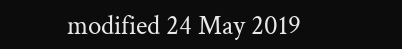modified 24 May 2019